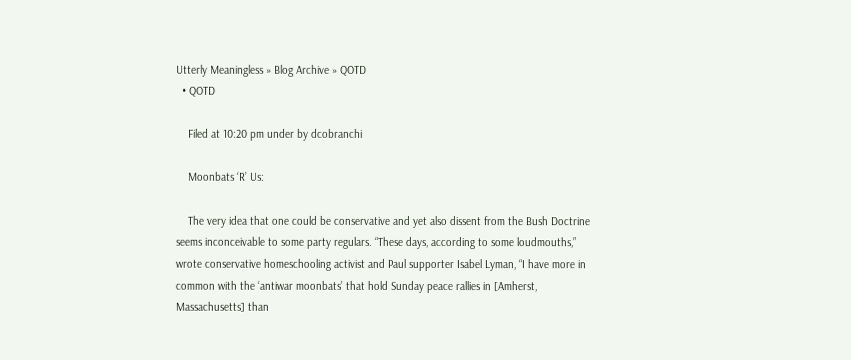Utterly Meaningless » Blog Archive » QOTD
  • QOTD

    Filed at 10:20 pm under by dcobranchi

    Moonbats ‘R’ Us:

    The very idea that one could be conservative and yet also dissent from the Bush Doctrine seems inconceivable to some party regulars. “These days, according to some loudmouths,” wrote conservative homeschooling activist and Paul supporter Isabel Lyman, “I have more in common with the ‘antiwar moonbats’ that hold Sunday peace rallies in [Amherst, Massachusetts] than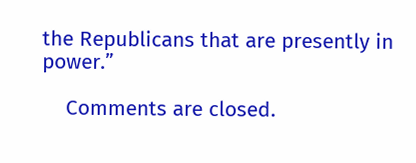the Republicans that are presently in power.”

    Comments are closed.